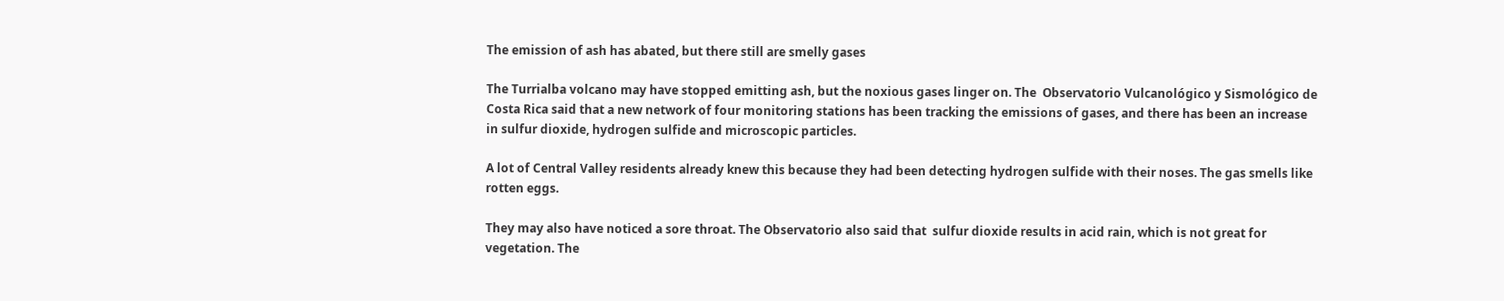The emission of ash has abated, but there still are smelly gases

The Turrialba volcano may have stopped emitting ash, but the noxious gases linger on. The  Observatorio Vulcanológico y Sismológico de Costa Rica said that a new network of four monitoring stations has been tracking the emissions of gases, and there has been an increase in sulfur dioxide, hydrogen sulfide and microscopic particles.

A lot of Central Valley residents already knew this because they had been detecting hydrogen sulfide with their noses. The gas smells like rotten eggs.

They may also have noticed a sore throat. The Observatorio also said that  sulfur dioxide results in acid rain, which is not great for vegetation. The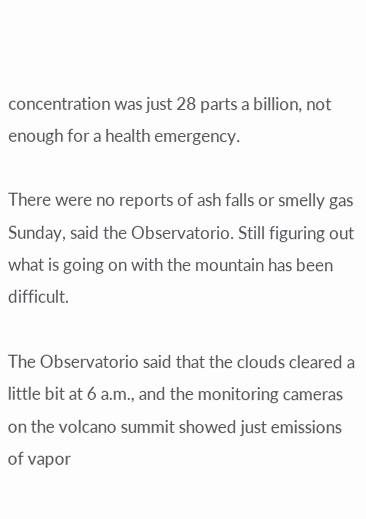concentration was just 28 parts a billion, not enough for a health emergency.

There were no reports of ash falls or smelly gas Sunday, said the Observatorio. Still figuring out what is going on with the mountain has been difficult.

The Observatorio said that the clouds cleared a little bit at 6 a.m., and the monitoring cameras on the volcano summit showed just emissions of vapor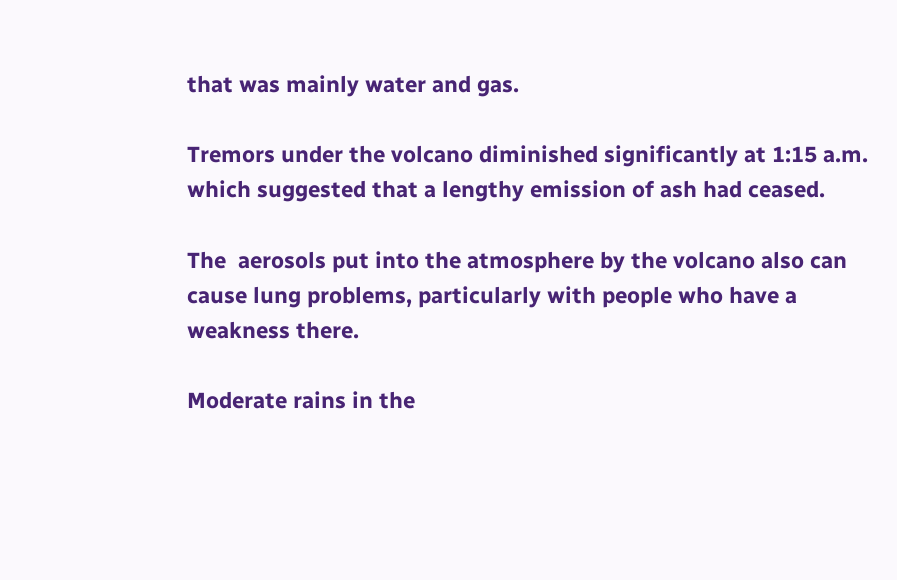that was mainly water and gas.

Tremors under the volcano diminished significantly at 1:15 a.m. which suggested that a lengthy emission of ash had ceased.

The  aerosols put into the atmosphere by the volcano also can cause lung problems, particularly with people who have a weakness there.

Moderate rains in the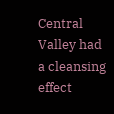Central Valley had a cleansing effect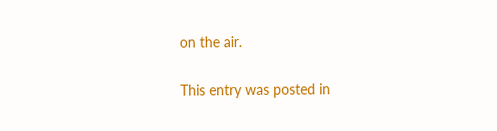on the air.

This entry was posted in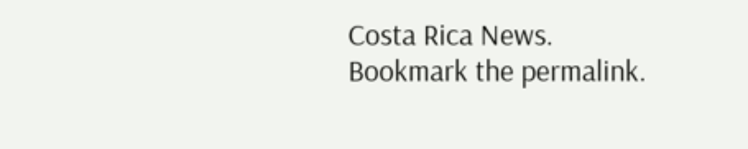Costa Rica News. Bookmark the permalink.